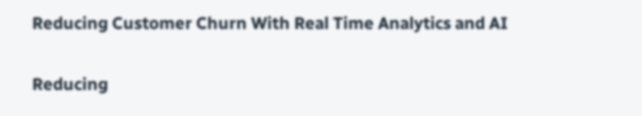Reducing Customer Churn With Real Time Analytics and AI

Reducing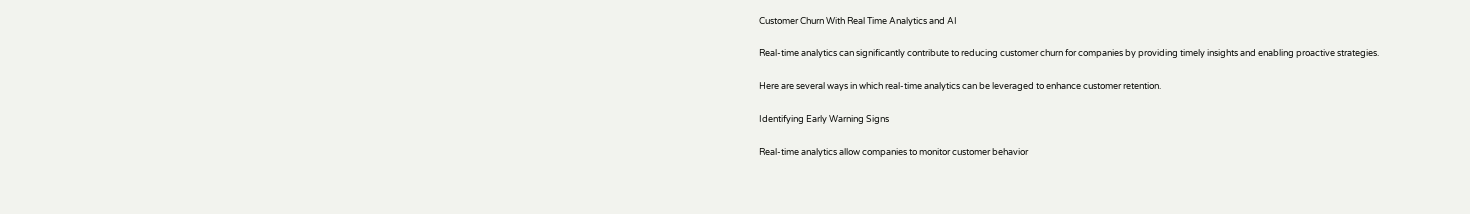Customer Churn With Real Time Analytics and AI

Real-time analytics can significantly contribute to reducing customer churn for companies by providing timely insights and enabling proactive strategies.

Here are several ways in which real-time analytics can be leveraged to enhance customer retention.

Identifying Early Warning Signs

Real-time analytics allow companies to monitor customer behavior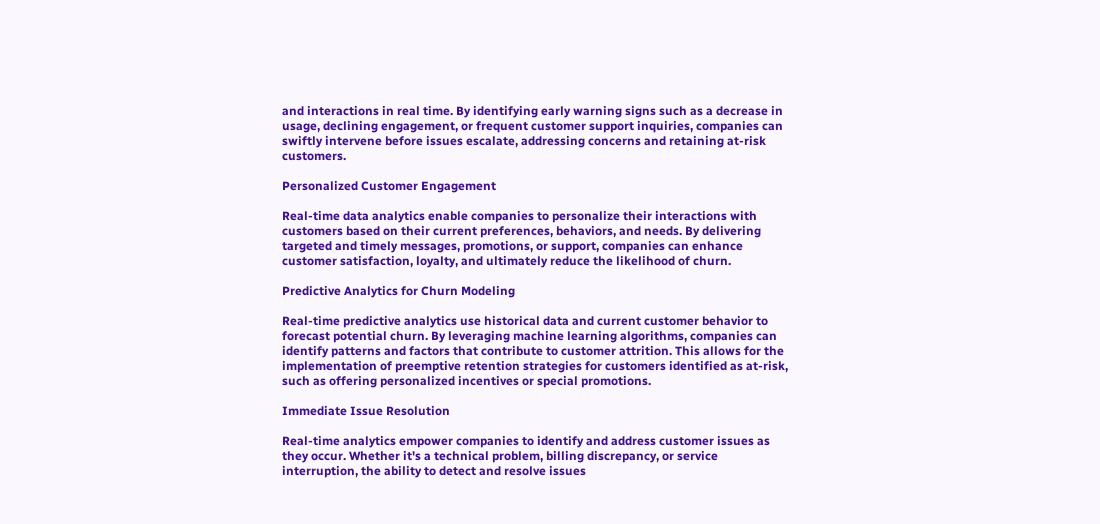and interactions in real time. By identifying early warning signs such as a decrease in usage, declining engagement, or frequent customer support inquiries, companies can swiftly intervene before issues escalate, addressing concerns and retaining at-risk customers.

Personalized Customer Engagement

Real-time data analytics enable companies to personalize their interactions with customers based on their current preferences, behaviors, and needs. By delivering targeted and timely messages, promotions, or support, companies can enhance customer satisfaction, loyalty, and ultimately reduce the likelihood of churn.

Predictive Analytics for Churn Modeling

Real-time predictive analytics use historical data and current customer behavior to forecast potential churn. By leveraging machine learning algorithms, companies can identify patterns and factors that contribute to customer attrition. This allows for the implementation of preemptive retention strategies for customers identified as at-risk, such as offering personalized incentives or special promotions.

Immediate Issue Resolution

Real-time analytics empower companies to identify and address customer issues as they occur. Whether it's a technical problem, billing discrepancy, or service interruption, the ability to detect and resolve issues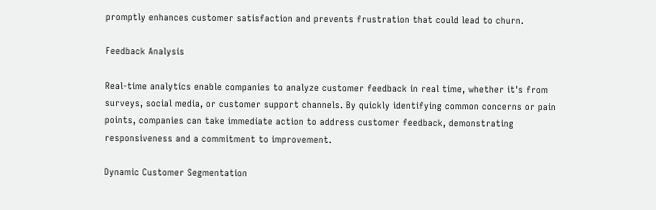promptly enhances customer satisfaction and prevents frustration that could lead to churn.

Feedback Analysis

Real-time analytics enable companies to analyze customer feedback in real time, whether it's from surveys, social media, or customer support channels. By quickly identifying common concerns or pain points, companies can take immediate action to address customer feedback, demonstrating responsiveness and a commitment to improvement.

Dynamic Customer Segmentation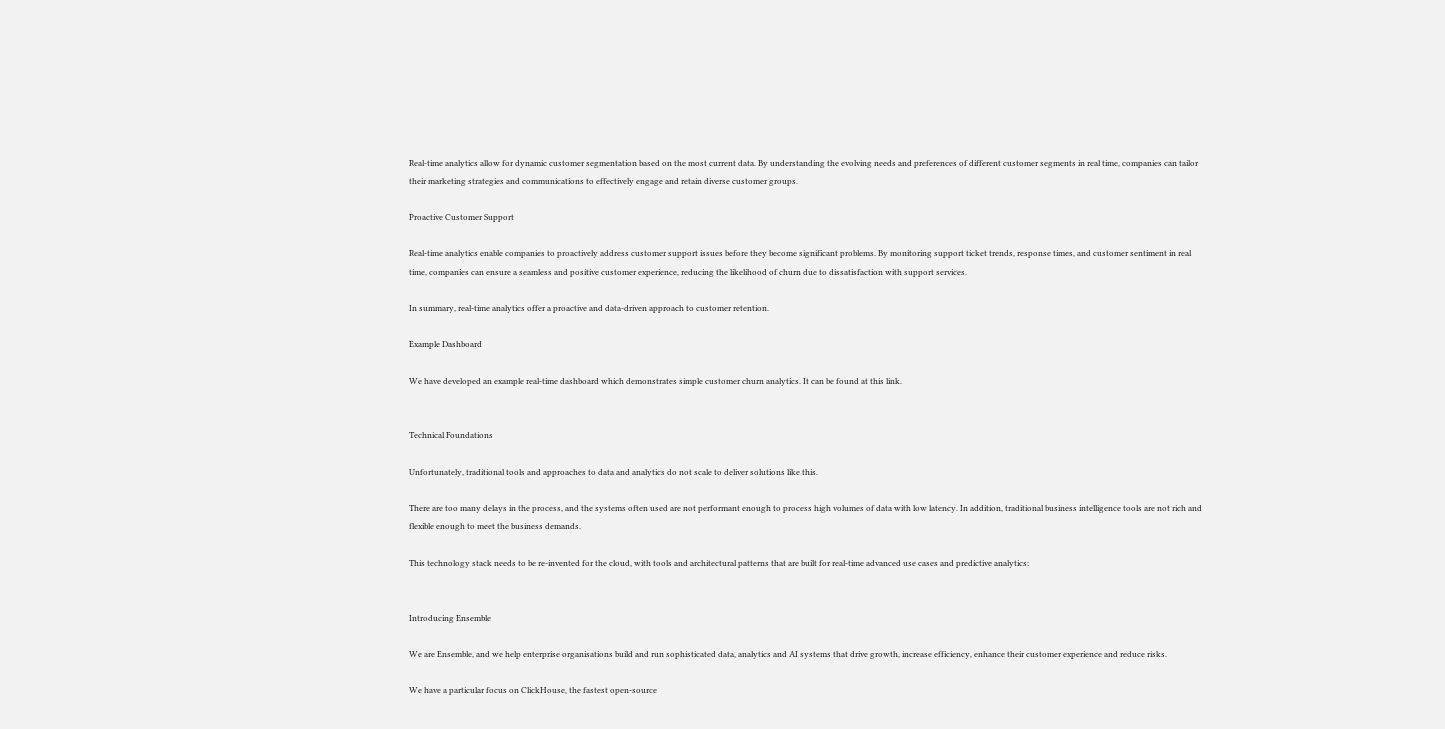Real-time analytics allow for dynamic customer segmentation based on the most current data. By understanding the evolving needs and preferences of different customer segments in real time, companies can tailor their marketing strategies and communications to effectively engage and retain diverse customer groups.

Proactive Customer Support

Real-time analytics enable companies to proactively address customer support issues before they become significant problems. By monitoring support ticket trends, response times, and customer sentiment in real time, companies can ensure a seamless and positive customer experience, reducing the likelihood of churn due to dissatisfaction with support services.

In summary, real-time analytics offer a proactive and data-driven approach to customer retention.

Example Dashboard

We have developed an example real-time dashboard which demonstrates simple customer churn analytics. It can be found at this link.


Technical Foundations

Unfortunately, traditional tools and approaches to data and analytics do not scale to deliver solutions like this.

There are too many delays in the process, and the systems often used are not performant enough to process high volumes of data with low latency. In addition, traditional business intelligence tools are not rich and flexible enough to meet the business demands.

This technology stack needs to be re-invented for the cloud, with tools and architectural patterns that are built for real-time advanced use cases and predictive analytics:


Introducing Ensemble

We are Ensemble, and we help enterprise organisations build and run sophisticated data, analytics and AI systems that drive growth, increase efficiency, enhance their customer experience and reduce risks.

We have a particular focus on ClickHouse, the fastest open-source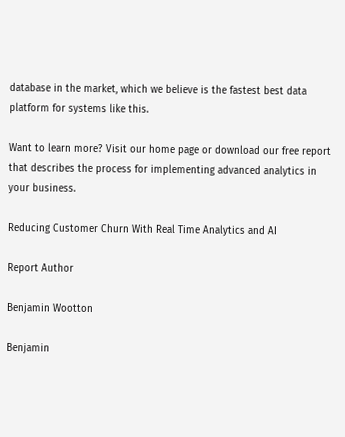database in the market, which we believe is the fastest best data platform for systems like this.

Want to learn more? Visit our home page or download our free report that describes the process for implementing advanced analytics in your business.

Reducing Customer Churn With Real Time Analytics and AI

Report Author

Benjamin Wootton

Benjamin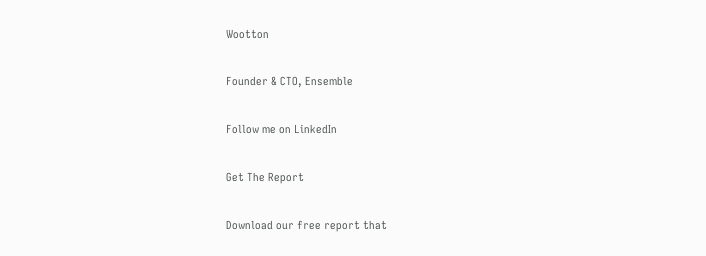Wootton

Founder & CTO, Ensemble

Follow me on LinkedIn

Get The Report

Download our free report that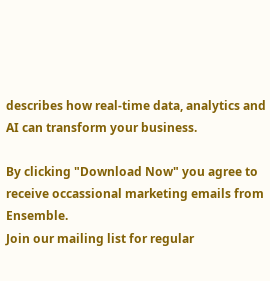describes how real-time data, analytics and AI can transform your business.

By clicking "Download Now" you agree to receive occassional marketing emails from Ensemble.
Join our mailing list for regular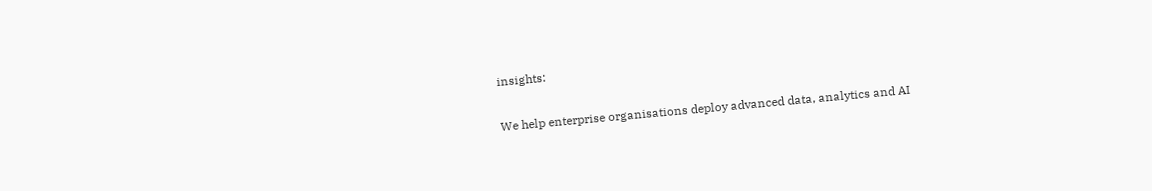insights:

We help enterprise organisations deploy advanced data, analytics and AI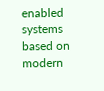enabled systems based on modern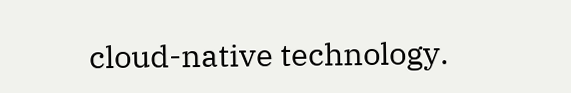cloud-native technology.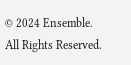© 2024 Ensemble. All Rights Reserved.